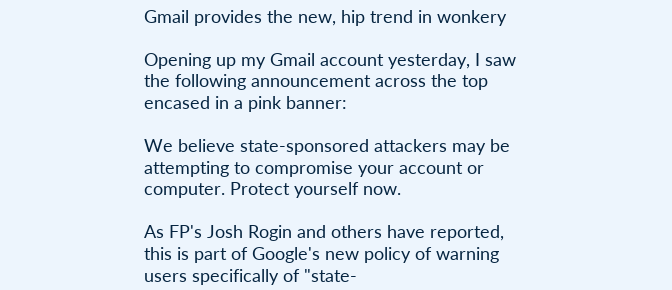Gmail provides the new, hip trend in wonkery

Opening up my Gmail account yesterday, I saw the following announcement across the top encased in a pink banner:

We believe state-sponsored attackers may be attempting to compromise your account or computer. Protect yourself now.

As FP's Josh Rogin and others have reported, this is part of Google's new policy of warning users specifically of "state-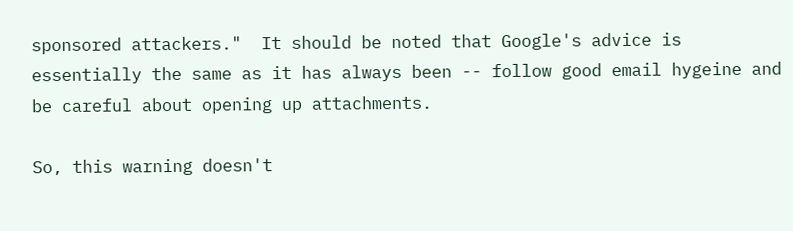sponsored attackers."  It should be noted that Google's advice is essentially the same as it has always been -- follow good email hygeine and be careful about opening up attachments.

So, this warning doesn't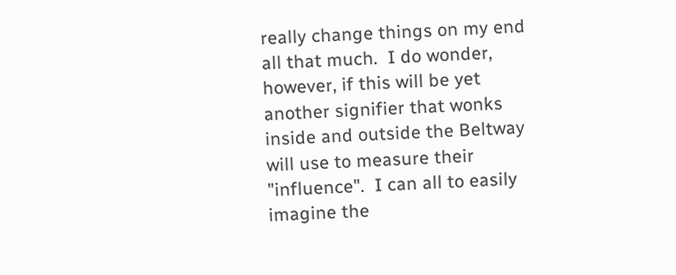really change things on my end all that much.  I do wonder, however, if this will be yet another signifier that wonks inside and outside the Beltway will use to measure their "influence".  I can all to easily imagine the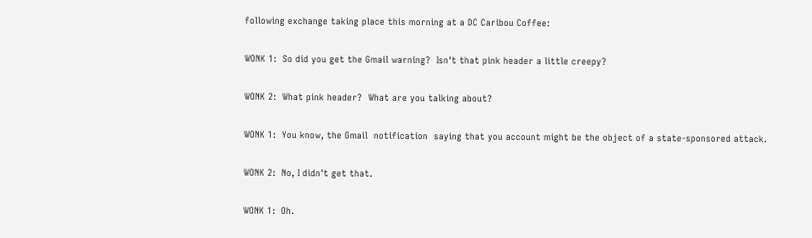following exchange taking place this morning at a DC Caribou Coffee:

WONK 1:  So did you get the Gmail warning?  Isn't that pink header a little creepy?

WONK 2:  What pink header?  What are you talking about?

WONK 1:  You know, the Gmail  notification  saying that you account might be the object of a state-sponsored attack.

WONK 2:  No, I didn't get that.

WONK 1:  Oh.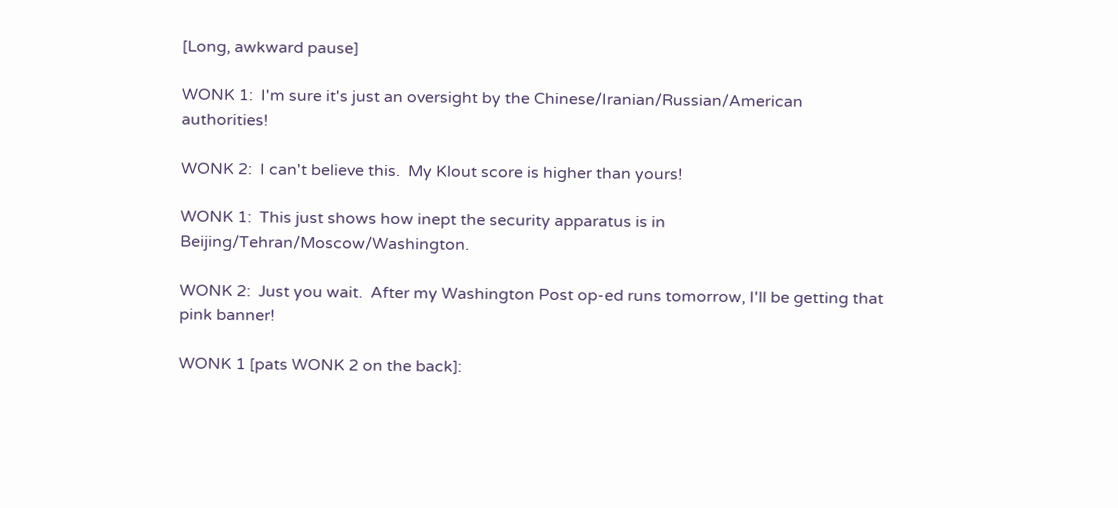[Long, awkward pause]

WONK 1:  I'm sure it's just an oversight by the Chinese/Iranian/Russian/American authorities!

WONK 2:  I can't believe this.  My Klout score is higher than yours!

WONK 1:  This just shows how inept the security apparatus is in Beijing/Tehran/Moscow/Washington.

WONK 2:  Just you wait.  After my Washington Post op-ed runs tomorrow, I'll be getting that pink banner!

WONK 1 [pats WONK 2 on the back]: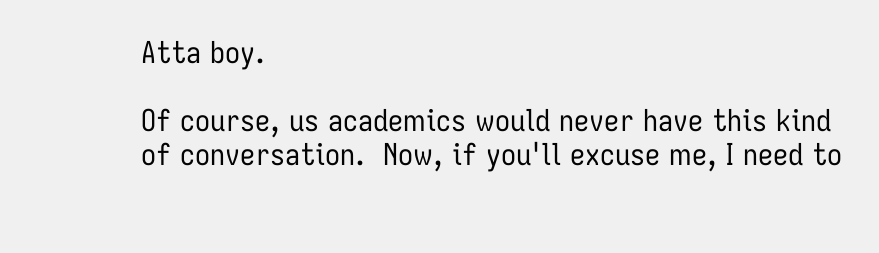Atta boy.

Of course, us academics would never have this kind of conversation.  Now, if you'll excuse me, I need to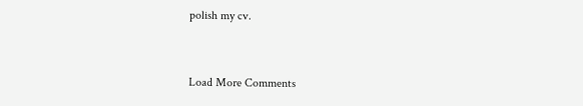polish my cv.


Load More Comments